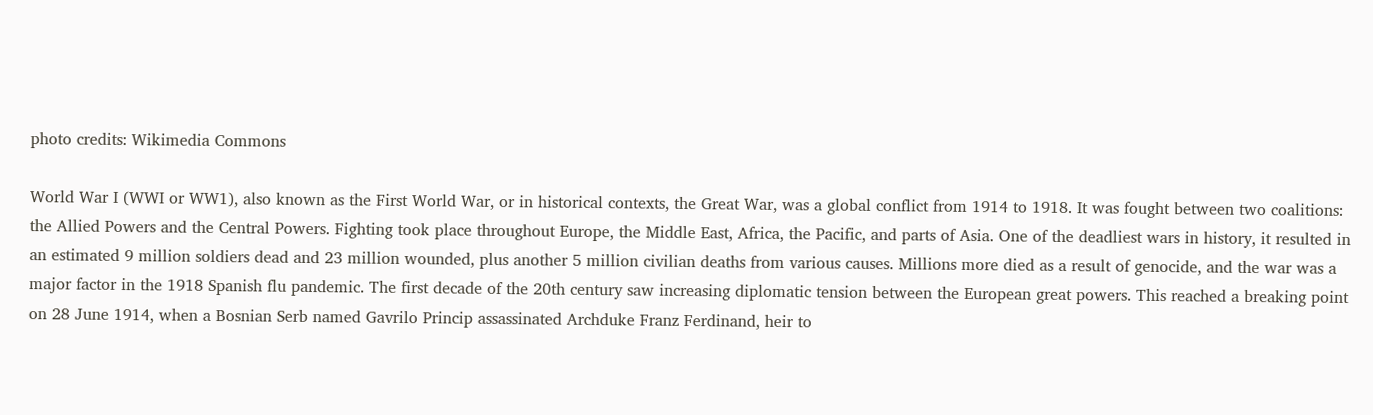photo credits: Wikimedia Commons

World War I (WWI or WW1), also known as the First World War, or in historical contexts, the Great War, was a global conflict from 1914 to 1918. It was fought between two coalitions: the Allied Powers and the Central Powers. Fighting took place throughout Europe, the Middle East, Africa, the Pacific, and parts of Asia. One of the deadliest wars in history, it resulted in an estimated 9 million soldiers dead and 23 million wounded, plus another 5 million civilian deaths from various causes. Millions more died as a result of genocide, and the war was a major factor in the 1918 Spanish flu pandemic. The first decade of the 20th century saw increasing diplomatic tension between the European great powers. This reached a breaking point on 28 June 1914, when a Bosnian Serb named Gavrilo Princip assassinated Archduke Franz Ferdinand, heir to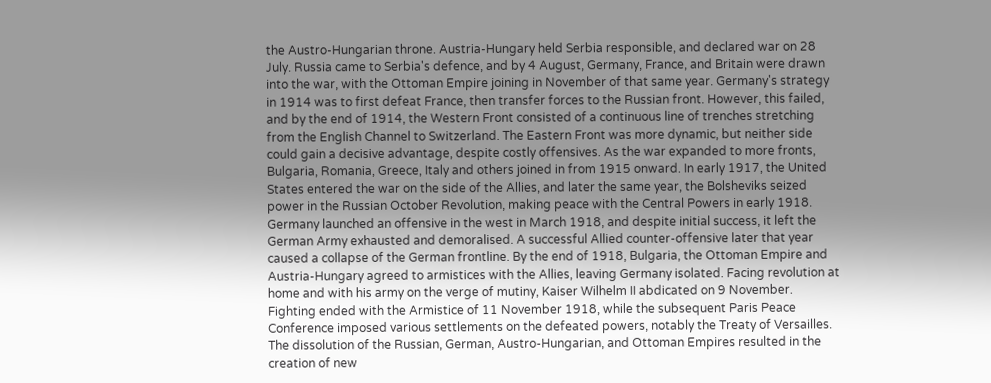the Austro-Hungarian throne. Austria-Hungary held Serbia responsible, and declared war on 28 July. Russia came to Serbia's defence, and by 4 August, Germany, France, and Britain were drawn into the war, with the Ottoman Empire joining in November of that same year. Germany's strategy in 1914 was to first defeat France, then transfer forces to the Russian front. However, this failed, and by the end of 1914, the Western Front consisted of a continuous line of trenches stretching from the English Channel to Switzerland. The Eastern Front was more dynamic, but neither side could gain a decisive advantage, despite costly offensives. As the war expanded to more fronts, Bulgaria, Romania, Greece, Italy and others joined in from 1915 onward. In early 1917, the United States entered the war on the side of the Allies, and later the same year, the Bolsheviks seized power in the Russian October Revolution, making peace with the Central Powers in early 1918. Germany launched an offensive in the west in March 1918, and despite initial success, it left the German Army exhausted and demoralised. A successful Allied counter-offensive later that year caused a collapse of the German frontline. By the end of 1918, Bulgaria, the Ottoman Empire and Austria-Hungary agreed to armistices with the Allies, leaving Germany isolated. Facing revolution at home and with his army on the verge of mutiny, Kaiser Wilhelm II abdicated on 9 November. Fighting ended with the Armistice of 11 November 1918, while the subsequent Paris Peace Conference imposed various settlements on the defeated powers, notably the Treaty of Versailles. The dissolution of the Russian, German, Austro-Hungarian, and Ottoman Empires resulted in the creation of new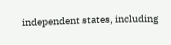independent states, including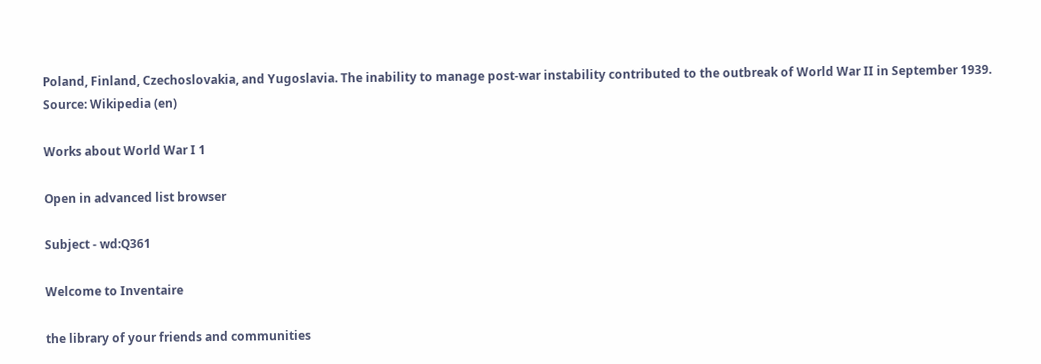Poland, Finland, Czechoslovakia, and Yugoslavia. The inability to manage post-war instability contributed to the outbreak of World War II in September 1939. Source: Wikipedia (en)

Works about World War I 1

Open in advanced list browser

Subject - wd:Q361

Welcome to Inventaire

the library of your friends and communities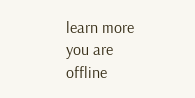learn more
you are offline